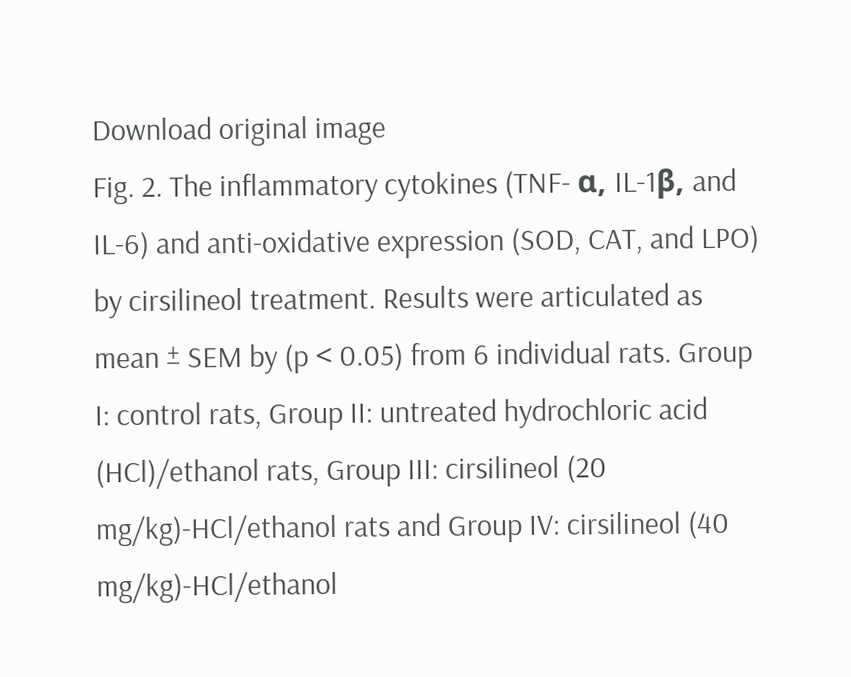Download original image
Fig. 2. The inflammatory cytokines (TNF- α, IL-1β, and IL-6) and anti-oxidative expression (SOD, CAT, and LPO) by cirsilineol treatment. Results were articulated as mean ± SEM by (p < 0.05) from 6 individual rats. Group I: control rats, Group II: untreated hydrochloric acid (HCl)/ethanol rats, Group III: cirsilineol (20 mg/kg)-HCl/ethanol rats and Group IV: cirsilineol (40 mg/kg)-HCl/ethanol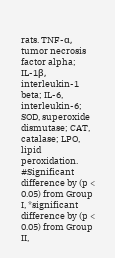rats. TNF-α, tumor necrosis factor alpha; IL-1β, interleukin-1 beta; IL-6, interleukin-6; SOD, superoxide dismutase; CAT, catalase; LPO, lipid peroxidation. #Significant difference by (p < 0.05) from Group I, *significant difference by (p < 0.05) from Group II,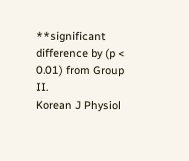**significant difference by (p < 0.01) from Group II.
Korean J Physiol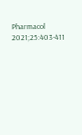Pharmacol 2021;25:403-411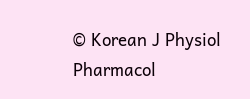© Korean J Physiol Pharmacol